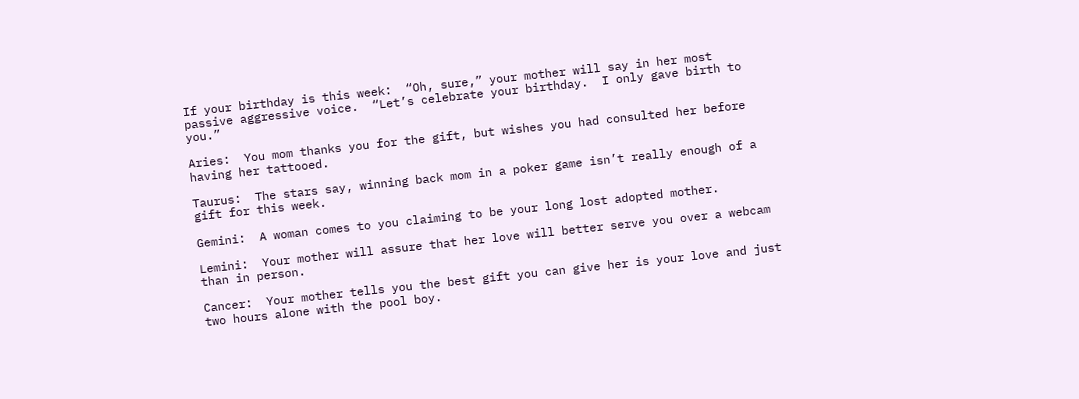If your birthday is this week:  “Oh, sure,” your mother will say in her most passive aggressive voice.  “Let’s celebrate your birthday.  I only gave birth to you.”

Aries:  You mom thanks you for the gift, but wishes you had consulted her before having her tattooed.

Taurus:  The stars say, winning back mom in a poker game isn’t really enough of a gift for this week.

Gemini:  A woman comes to you claiming to be your long lost adopted mother.

Lemini:  Your mother will assure that her love will better serve you over a webcam than in person.

Cancer:  Your mother tells you the best gift you can give her is your love and just two hours alone with the pool boy.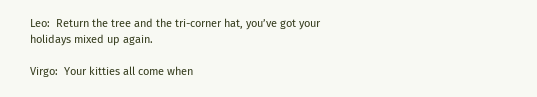Leo:  Return the tree and the tri-corner hat, you’ve got your holidays mixed up again.

Virgo:  Your kitties all come when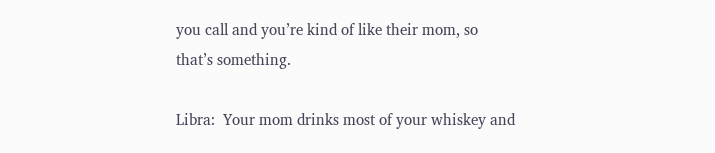you call and you’re kind of like their mom, so that’s something.

Libra:  Your mom drinks most of your whiskey and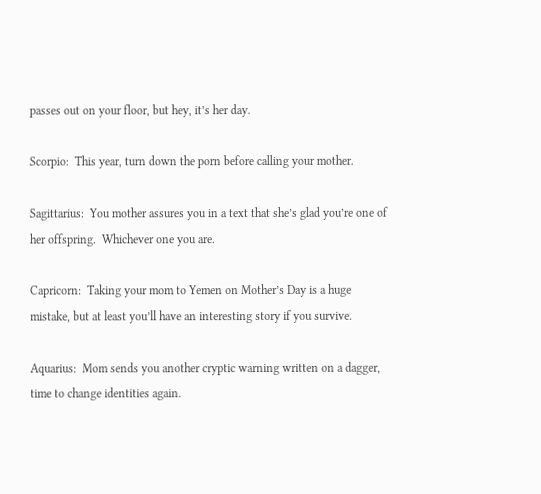passes out on your floor, but hey, it’s her day.

Scorpio:  This year, turn down the porn before calling your mother.

Sagittarius:  You mother assures you in a text that she’s glad you’re one of her offspring.  Whichever one you are.

Capricorn:  Taking your mom to Yemen on Mother’s Day is a huge mistake, but at least you’ll have an interesting story if you survive.

Aquarius:  Mom sends you another cryptic warning written on a dagger, time to change identities again.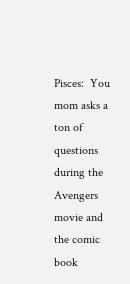Pisces:  You mom asks a ton of questions during the Avengers movie and the comic book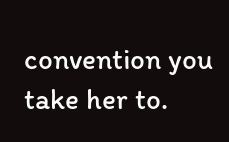convention you take her to.